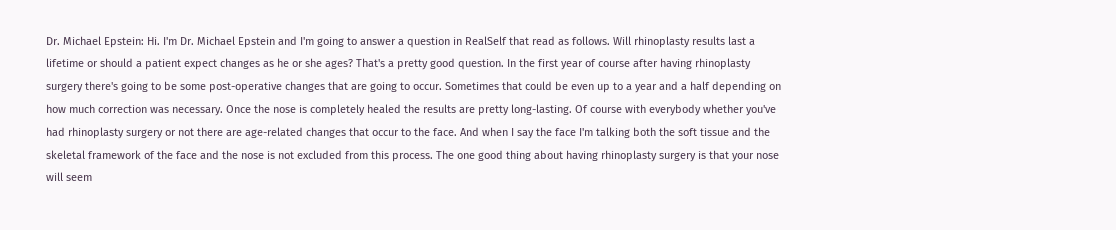Dr. Michael Epstein: Hi. I'm Dr. Michael Epstein and I'm going to answer a question in RealSelf that read as follows. Will rhinoplasty results last a lifetime or should a patient expect changes as he or she ages? That's a pretty good question. In the first year of course after having rhinoplasty surgery there's going to be some post-operative changes that are going to occur. Sometimes that could be even up to a year and a half depending on how much correction was necessary. Once the nose is completely healed the results are pretty long-lasting. Of course with everybody whether you've had rhinoplasty surgery or not there are age-related changes that occur to the face. And when I say the face I'm talking both the soft tissue and the skeletal framework of the face and the nose is not excluded from this process. The one good thing about having rhinoplasty surgery is that your nose will seem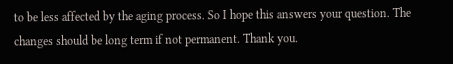to be less affected by the aging process. So I hope this answers your question. The changes should be long term if not permanent. Thank you.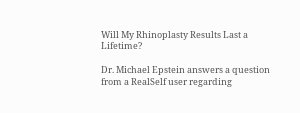Will My Rhinoplasty Results Last a Lifetime?

Dr. Michael Epstein answers a question from a RealSelf user regarding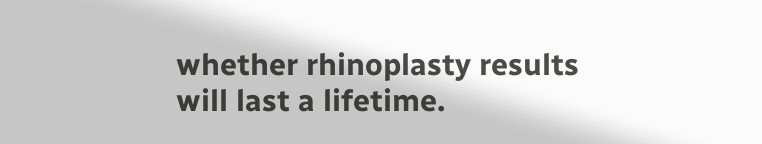whether rhinoplasty results will last a lifetime.